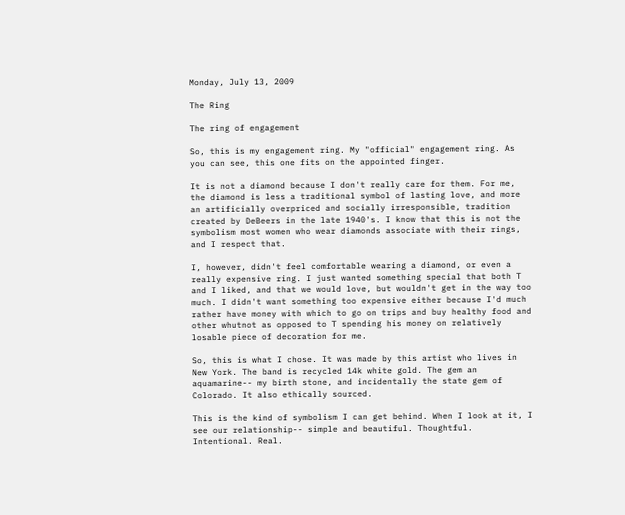Monday, July 13, 2009

The Ring

The ring of engagement

So, this is my engagement ring. My "official" engagement ring. As you can see, this one fits on the appointed finger.

It is not a diamond because I don't really care for them. For me, the diamond is less a traditional symbol of lasting love, and more an artificially overpriced and socially irresponsible, tradition created by DeBeers in the late 1940's. I know that this is not the symbolism most women who wear diamonds associate with their rings, and I respect that.

I, however, didn't feel comfortable wearing a diamond, or even a really expensive ring. I just wanted something special that both T and I liked, and that we would love, but wouldn't get in the way too much. I didn't want something too expensive either because I'd much rather have money with which to go on trips and buy healthy food and other whutnot as opposed to T spending his money on relatively losable piece of decoration for me.

So, this is what I chose. It was made by this artist who lives in New York. The band is recycled 14k white gold. The gem an aquamarine-- my birth stone, and incidentally the state gem of Colorado. It also ethically sourced.

This is the kind of symbolism I can get behind. When I look at it, I see our relationship-- simple and beautiful. Thoughtful. Intentional. Real.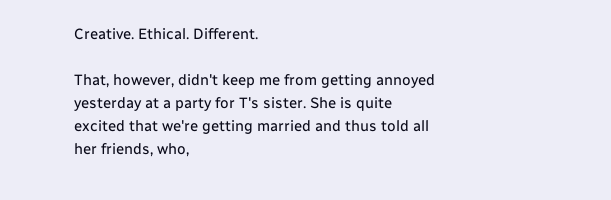Creative. Ethical. Different.

That, however, didn't keep me from getting annoyed yesterday at a party for T's sister. She is quite excited that we're getting married and thus told all her friends, who,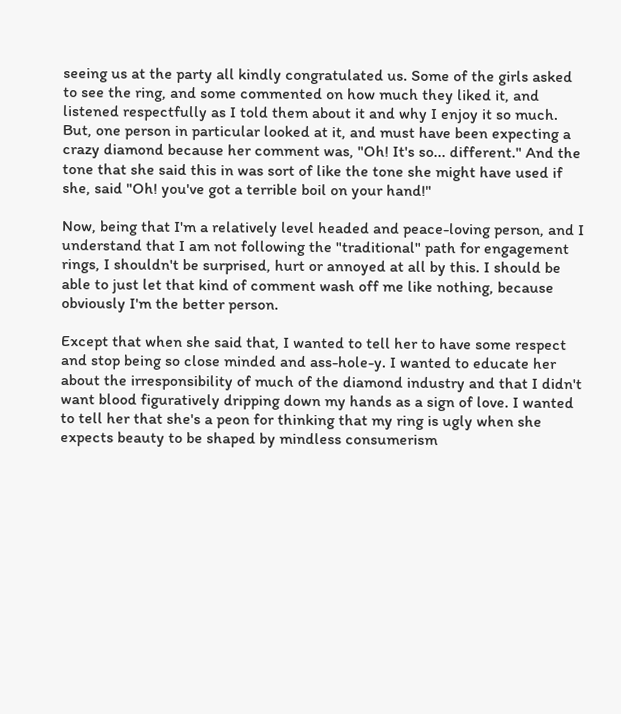seeing us at the party all kindly congratulated us. Some of the girls asked to see the ring, and some commented on how much they liked it, and listened respectfully as I told them about it and why I enjoy it so much. But, one person in particular looked at it, and must have been expecting a crazy diamond because her comment was, "Oh! It's so... different." And the tone that she said this in was sort of like the tone she might have used if she, said "Oh! you've got a terrible boil on your hand!"

Now, being that I'm a relatively level headed and peace-loving person, and I understand that I am not following the "traditional" path for engagement rings, I shouldn't be surprised, hurt or annoyed at all by this. I should be able to just let that kind of comment wash off me like nothing, because obviously I'm the better person.

Except that when she said that, I wanted to tell her to have some respect and stop being so close minded and ass-hole-y. I wanted to educate her about the irresponsibility of much of the diamond industry and that I didn't want blood figuratively dripping down my hands as a sign of love. I wanted to tell her that she's a peon for thinking that my ring is ugly when she expects beauty to be shaped by mindless consumerism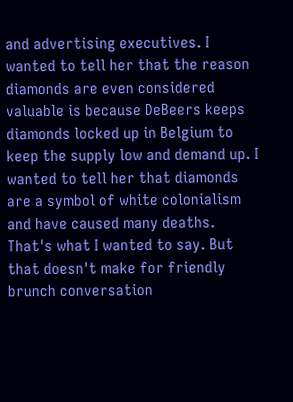and advertising executives. I wanted to tell her that the reason diamonds are even considered valuable is because DeBeers keeps diamonds locked up in Belgium to keep the supply low and demand up. I wanted to tell her that diamonds are a symbol of white colonialism and have caused many deaths. That's what I wanted to say. But that doesn't make for friendly brunch conversation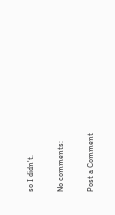so I didn't.

No comments:

Post a Comment